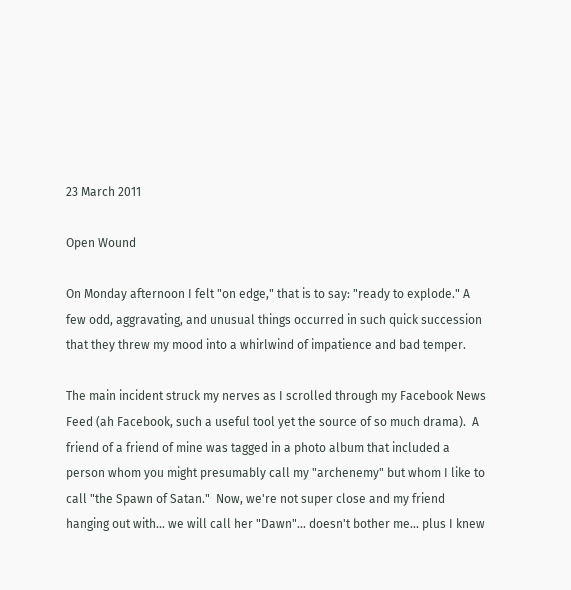23 March 2011

Open Wound

On Monday afternoon I felt "on edge," that is to say: "ready to explode." A few odd, aggravating, and unusual things occurred in such quick succession that they threw my mood into a whirlwind of impatience and bad temper.

The main incident struck my nerves as I scrolled through my Facebook News Feed (ah Facebook, such a useful tool yet the source of so much drama).  A friend of a friend of mine was tagged in a photo album that included a person whom you might presumably call my "archenemy" but whom I like to call "the Spawn of Satan."  Now, we're not super close and my friend hanging out with... we will call her "Dawn"... doesn't bother me... plus I knew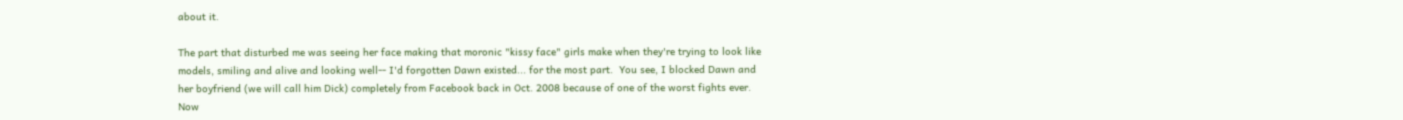about it.

The part that disturbed me was seeing her face making that moronic "kissy face" girls make when they're trying to look like models, smiling and alive and looking well-- I'd forgotten Dawn existed... for the most part.  You see, I blocked Dawn and her boyfriend (we will call him Dick) completely from Facebook back in Oct. 2008 because of one of the worst fights ever.  Now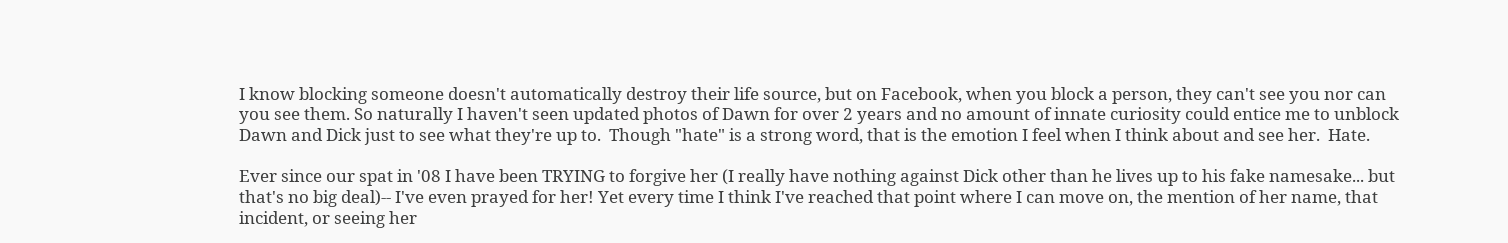I know blocking someone doesn't automatically destroy their life source, but on Facebook, when you block a person, they can't see you nor can you see them. So naturally I haven't seen updated photos of Dawn for over 2 years and no amount of innate curiosity could entice me to unblock Dawn and Dick just to see what they're up to.  Though "hate" is a strong word, that is the emotion I feel when I think about and see her.  Hate.

Ever since our spat in '08 I have been TRYING to forgive her (I really have nothing against Dick other than he lives up to his fake namesake... but that's no big deal)-- I've even prayed for her! Yet every time I think I've reached that point where I can move on, the mention of her name, that incident, or seeing her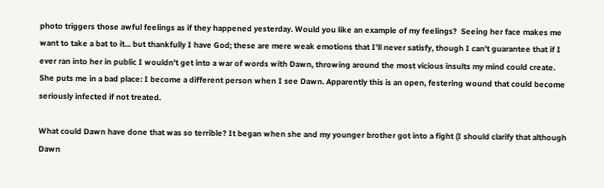photo triggers those awful feelings as if they happened yesterday. Would you like an example of my feelings?  Seeing her face makes me want to take a bat to it... but thankfully I have God; these are mere weak emotions that I'll never satisfy, though I can't guarantee that if I ever ran into her in public I wouldn't get into a war of words with Dawn, throwing around the most vicious insults my mind could create.  She puts me in a bad place: I become a different person when I see Dawn. Apparently this is an open, festering wound that could become seriously infected if not treated.

What could Dawn have done that was so terrible? It began when she and my younger brother got into a fight (I should clarify that although Dawn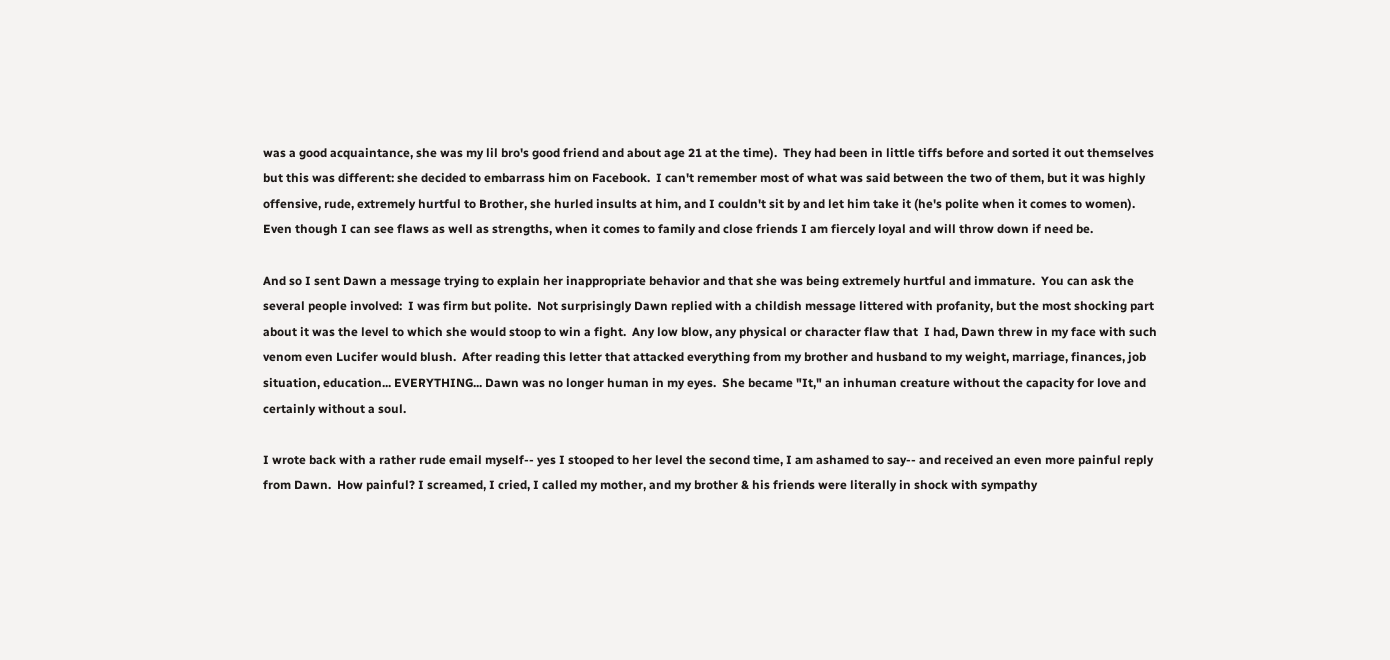was a good acquaintance, she was my lil bro's good friend and about age 21 at the time).  They had been in little tiffs before and sorted it out themselves but this was different: she decided to embarrass him on Facebook.  I can't remember most of what was said between the two of them, but it was highly offensive, rude, extremely hurtful to Brother, she hurled insults at him, and I couldn't sit by and let him take it (he's polite when it comes to women).  Even though I can see flaws as well as strengths, when it comes to family and close friends I am fiercely loyal and will throw down if need be.

And so I sent Dawn a message trying to explain her inappropriate behavior and that she was being extremely hurtful and immature.  You can ask the several people involved:  I was firm but polite.  Not surprisingly Dawn replied with a childish message littered with profanity, but the most shocking part about it was the level to which she would stoop to win a fight.  Any low blow, any physical or character flaw that  I had, Dawn threw in my face with such venom even Lucifer would blush.  After reading this letter that attacked everything from my brother and husband to my weight, marriage, finances, job situation, education... EVERYTHING... Dawn was no longer human in my eyes.  She became "It," an inhuman creature without the capacity for love and certainly without a soul.

I wrote back with a rather rude email myself-- yes I stooped to her level the second time, I am ashamed to say-- and received an even more painful reply from Dawn.  How painful? I screamed, I cried, I called my mother, and my brother & his friends were literally in shock with sympathy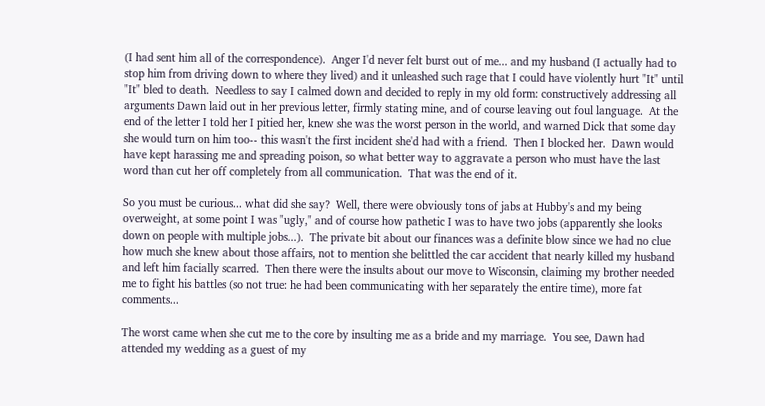(I had sent him all of the correspondence).  Anger I'd never felt burst out of me... and my husband (I actually had to stop him from driving down to where they lived) and it unleashed such rage that I could have violently hurt "It" until "It" bled to death.  Needless to say I calmed down and decided to reply in my old form: constructively addressing all arguments Dawn laid out in her previous letter, firmly stating mine, and of course leaving out foul language.  At the end of the letter I told her I pitied her, knew she was the worst person in the world, and warned Dick that some day she would turn on him too-- this wasn't the first incident she'd had with a friend.  Then I blocked her.  Dawn would have kept harassing me and spreading poison, so what better way to aggravate a person who must have the last word than cut her off completely from all communication.  That was the end of it.

So you must be curious... what did she say?  Well, there were obviously tons of jabs at Hubby's and my being overweight, at some point I was "ugly," and of course how pathetic I was to have two jobs (apparently she looks down on people with multiple jobs...).  The private bit about our finances was a definite blow since we had no clue how much she knew about those affairs, not to mention she belittled the car accident that nearly killed my husband and left him facially scarred.  Then there were the insults about our move to Wisconsin, claiming my brother needed me to fight his battles (so not true: he had been communicating with her separately the entire time), more fat comments...

The worst came when she cut me to the core by insulting me as a bride and my marriage.  You see, Dawn had attended my wedding as a guest of my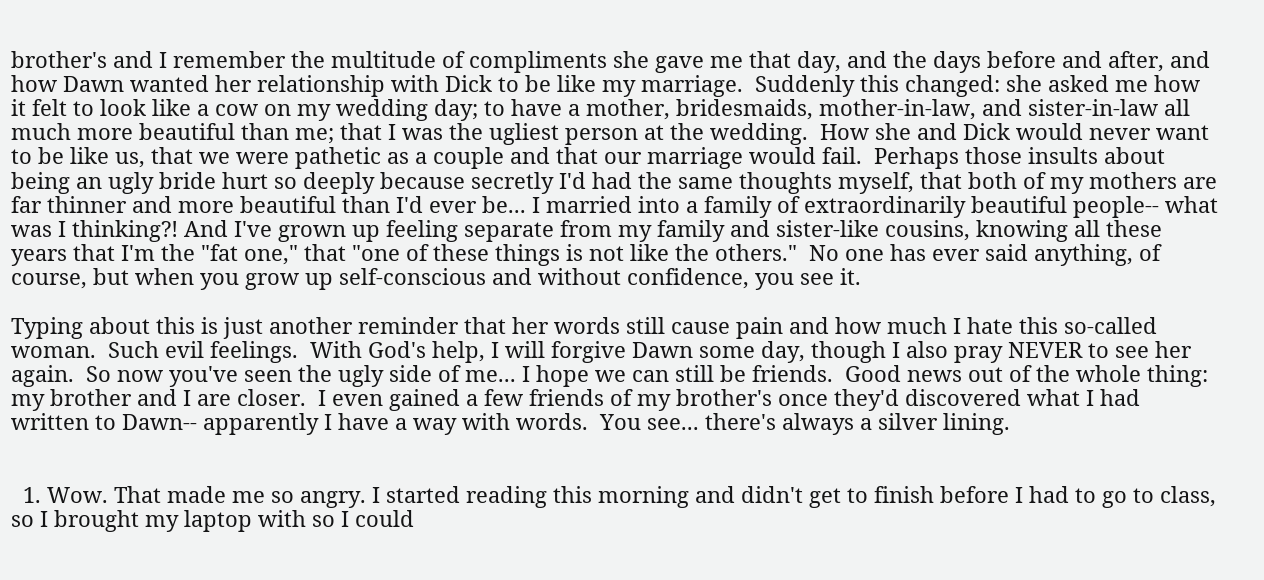brother's and I remember the multitude of compliments she gave me that day, and the days before and after, and how Dawn wanted her relationship with Dick to be like my marriage.  Suddenly this changed: she asked me how it felt to look like a cow on my wedding day; to have a mother, bridesmaids, mother-in-law, and sister-in-law all much more beautiful than me; that I was the ugliest person at the wedding.  How she and Dick would never want to be like us, that we were pathetic as a couple and that our marriage would fail.  Perhaps those insults about being an ugly bride hurt so deeply because secretly I'd had the same thoughts myself, that both of my mothers are far thinner and more beautiful than I'd ever be... I married into a family of extraordinarily beautiful people-- what was I thinking?! And I've grown up feeling separate from my family and sister-like cousins, knowing all these years that I'm the "fat one," that "one of these things is not like the others."  No one has ever said anything, of course, but when you grow up self-conscious and without confidence, you see it.

Typing about this is just another reminder that her words still cause pain and how much I hate this so-called woman.  Such evil feelings.  With God's help, I will forgive Dawn some day, though I also pray NEVER to see her again.  So now you've seen the ugly side of me... I hope we can still be friends.  Good news out of the whole thing: my brother and I are closer.  I even gained a few friends of my brother's once they'd discovered what I had written to Dawn-- apparently I have a way with words.  You see... there's always a silver lining.


  1. Wow. That made me so angry. I started reading this morning and didn't get to finish before I had to go to class, so I brought my laptop with so I could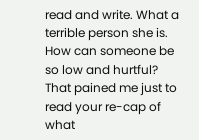read and write. What a terrible person she is. How can someone be so low and hurtful? That pained me just to read your re-cap of what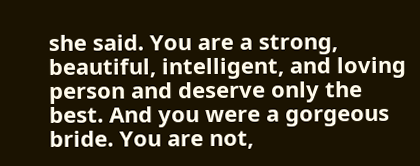she said. You are a strong, beautiful, intelligent, and loving person and deserve only the best. And you were a gorgeous bride. You are not,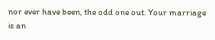nor ever have been, the odd one out. Your marriage is an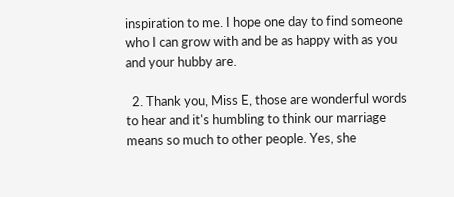inspiration to me. I hope one day to find someone who I can grow with and be as happy with as you and your hubby are.

  2. Thank you, Miss E, those are wonderful words to hear and it's humbling to think our marriage means so much to other people. Yes, she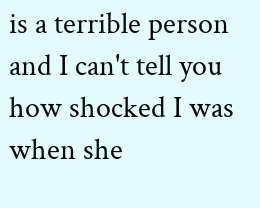is a terrible person and I can't tell you how shocked I was when she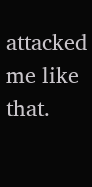attacked me like that.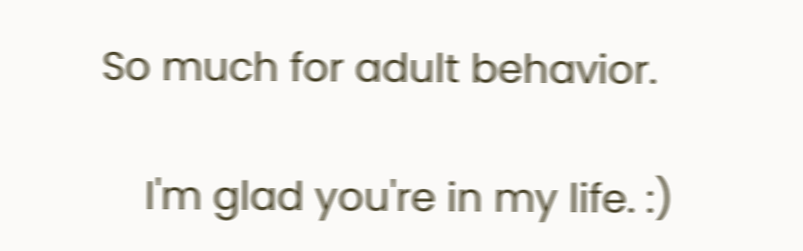So much for adult behavior.

    I'm glad you're in my life. :)